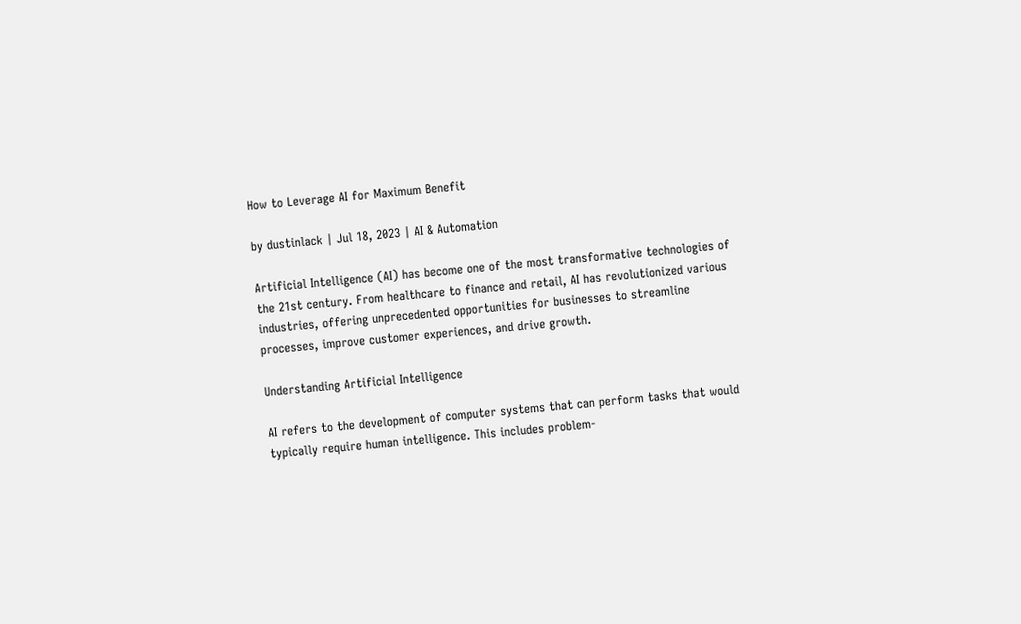How to Leverage AI for Maximum Benefit

by dustinlack | Jul 18, 2023 | AI & Automation

Artificial Intelligence (AI) has become one of the most transformative technologies of the 21st century. From healthcare to finance and retail, AI has revolutionized various industries, offering unprecedented opportunities for businesses to streamline processes, improve customer experiences, and drive growth.

Understanding Artificial Intelligence

AI refers to the development of computer systems that can perform tasks that would typically require human intelligence. This includes problem-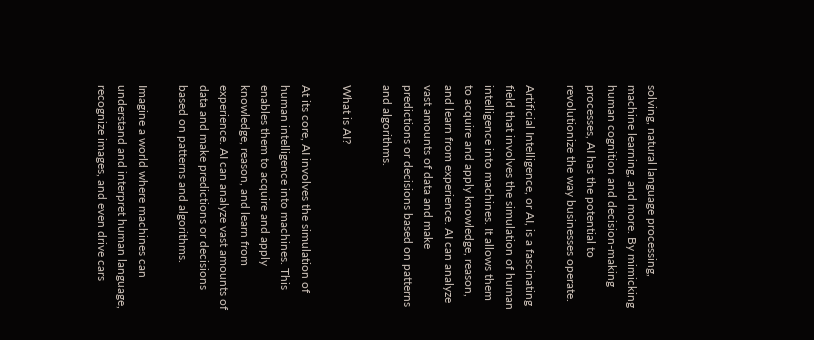solving, natural language processing, machine learning, and more. By mimicking human cognition and decision-making processes, AI has the potential to revolutionize the way businesses operate.

Artificial Intelligence, or AI, is a fascinating field that involves the simulation of human intelligence into machines. It allows them to acquire and apply knowledge, reason, and learn from experience. AI can analyze vast amounts of data and make predictions or decisions based on patterns and algorithms.

What is AI?

At its core, AI involves the simulation of human intelligence into machines. This enables them to acquire and apply knowledge, reason, and learn from experience. AI can analyze vast amounts of data and make predictions or decisions based on patterns and algorithms.

Imagine a world where machines can understand and interpret human language, recognize images, and even drive cars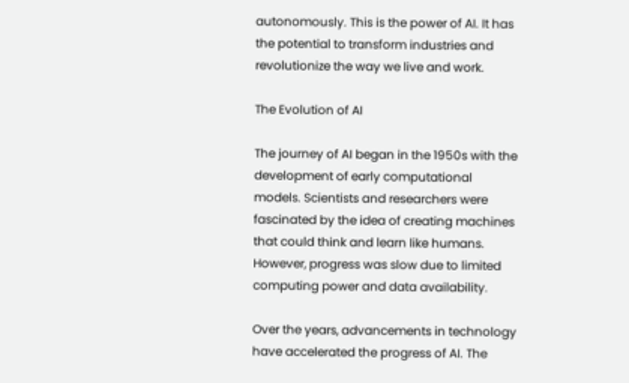autonomously. This is the power of AI. It has the potential to transform industries and revolutionize the way we live and work.

The Evolution of AI

The journey of AI began in the 1950s with the development of early computational models. Scientists and researchers were fascinated by the idea of creating machines that could think and learn like humans. However, progress was slow due to limited computing power and data availability.

Over the years, advancements in technology have accelerated the progress of AI. The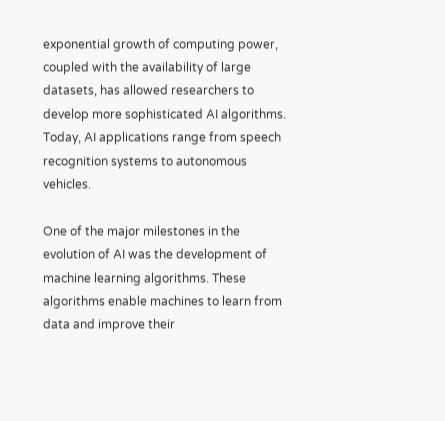exponential growth of computing power, coupled with the availability of large datasets, has allowed researchers to develop more sophisticated AI algorithms. Today, AI applications range from speech recognition systems to autonomous vehicles.

One of the major milestones in the evolution of AI was the development of machine learning algorithms. These algorithms enable machines to learn from data and improve their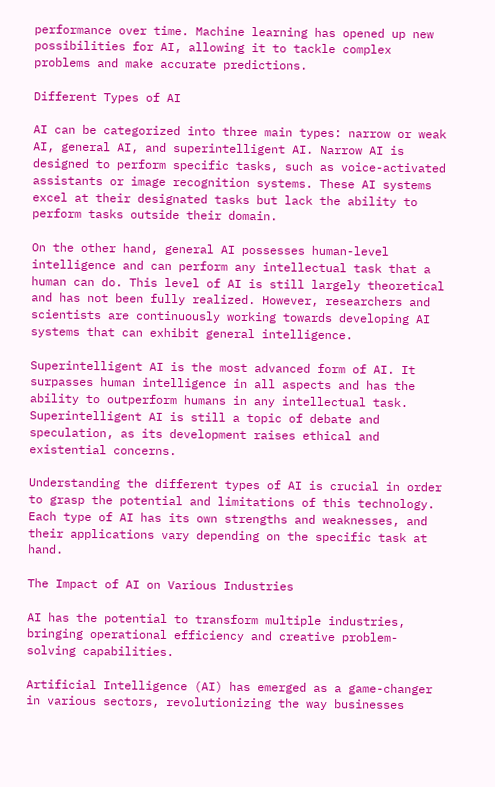performance over time. Machine learning has opened up new possibilities for AI, allowing it to tackle complex problems and make accurate predictions.

Different Types of AI

AI can be categorized into three main types: narrow or weak AI, general AI, and superintelligent AI. Narrow AI is designed to perform specific tasks, such as voice-activated assistants or image recognition systems. These AI systems excel at their designated tasks but lack the ability to perform tasks outside their domain.

On the other hand, general AI possesses human-level intelligence and can perform any intellectual task that a human can do. This level of AI is still largely theoretical and has not been fully realized. However, researchers and scientists are continuously working towards developing AI systems that can exhibit general intelligence.

Superintelligent AI is the most advanced form of AI. It surpasses human intelligence in all aspects and has the ability to outperform humans in any intellectual task. Superintelligent AI is still a topic of debate and speculation, as its development raises ethical and existential concerns.

Understanding the different types of AI is crucial in order to grasp the potential and limitations of this technology. Each type of AI has its own strengths and weaknesses, and their applications vary depending on the specific task at hand.

The Impact of AI on Various Industries

AI has the potential to transform multiple industries, bringing operational efficiency and creative problem-solving capabilities.

Artificial Intelligence (AI) has emerged as a game-changer in various sectors, revolutionizing the way businesses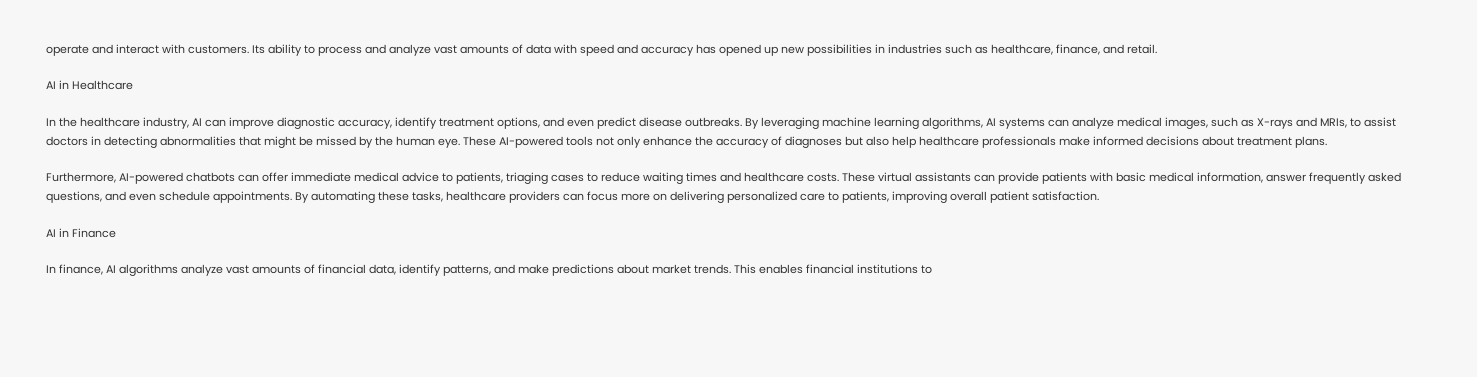operate and interact with customers. Its ability to process and analyze vast amounts of data with speed and accuracy has opened up new possibilities in industries such as healthcare, finance, and retail.

AI in Healthcare

In the healthcare industry, AI can improve diagnostic accuracy, identify treatment options, and even predict disease outbreaks. By leveraging machine learning algorithms, AI systems can analyze medical images, such as X-rays and MRIs, to assist doctors in detecting abnormalities that might be missed by the human eye. These AI-powered tools not only enhance the accuracy of diagnoses but also help healthcare professionals make informed decisions about treatment plans.

Furthermore, AI-powered chatbots can offer immediate medical advice to patients, triaging cases to reduce waiting times and healthcare costs. These virtual assistants can provide patients with basic medical information, answer frequently asked questions, and even schedule appointments. By automating these tasks, healthcare providers can focus more on delivering personalized care to patients, improving overall patient satisfaction.

AI in Finance

In finance, AI algorithms analyze vast amounts of financial data, identify patterns, and make predictions about market trends. This enables financial institutions to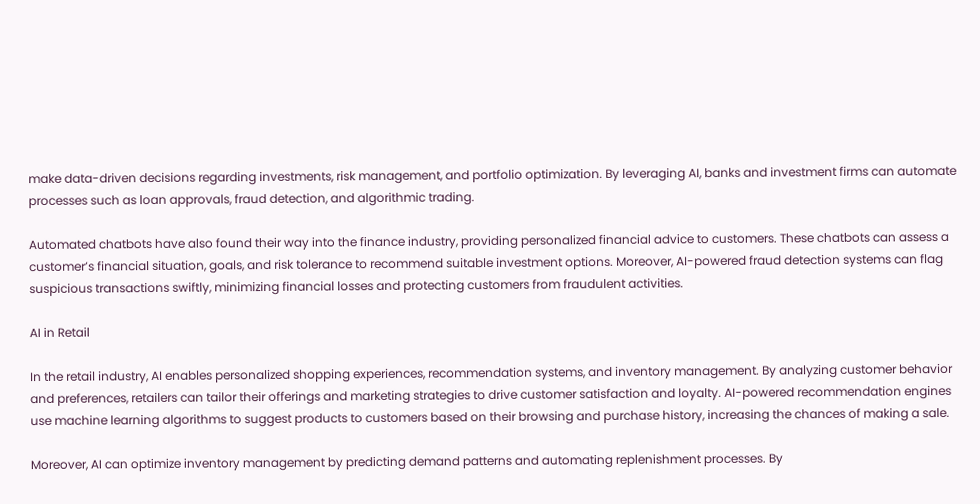make data-driven decisions regarding investments, risk management, and portfolio optimization. By leveraging AI, banks and investment firms can automate processes such as loan approvals, fraud detection, and algorithmic trading.

Automated chatbots have also found their way into the finance industry, providing personalized financial advice to customers. These chatbots can assess a customer’s financial situation, goals, and risk tolerance to recommend suitable investment options. Moreover, AI-powered fraud detection systems can flag suspicious transactions swiftly, minimizing financial losses and protecting customers from fraudulent activities.

AI in Retail

In the retail industry, AI enables personalized shopping experiences, recommendation systems, and inventory management. By analyzing customer behavior and preferences, retailers can tailor their offerings and marketing strategies to drive customer satisfaction and loyalty. AI-powered recommendation engines use machine learning algorithms to suggest products to customers based on their browsing and purchase history, increasing the chances of making a sale.

Moreover, AI can optimize inventory management by predicting demand patterns and automating replenishment processes. By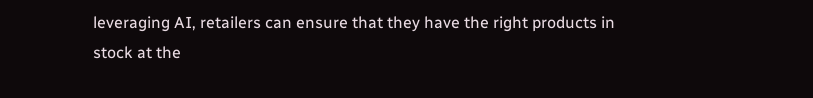leveraging AI, retailers can ensure that they have the right products in stock at the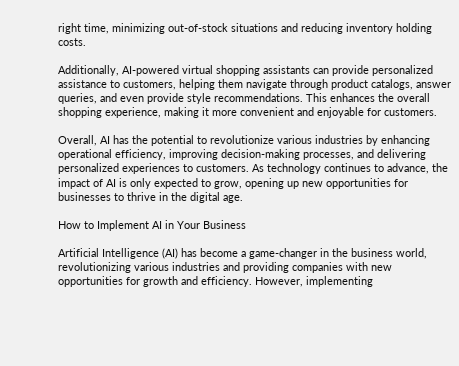right time, minimizing out-of-stock situations and reducing inventory holding costs.

Additionally, AI-powered virtual shopping assistants can provide personalized assistance to customers, helping them navigate through product catalogs, answer queries, and even provide style recommendations. This enhances the overall shopping experience, making it more convenient and enjoyable for customers.

Overall, AI has the potential to revolutionize various industries by enhancing operational efficiency, improving decision-making processes, and delivering personalized experiences to customers. As technology continues to advance, the impact of AI is only expected to grow, opening up new opportunities for businesses to thrive in the digital age.

How to Implement AI in Your Business

Artificial Intelligence (AI) has become a game-changer in the business world, revolutionizing various industries and providing companies with new opportunities for growth and efficiency. However, implementing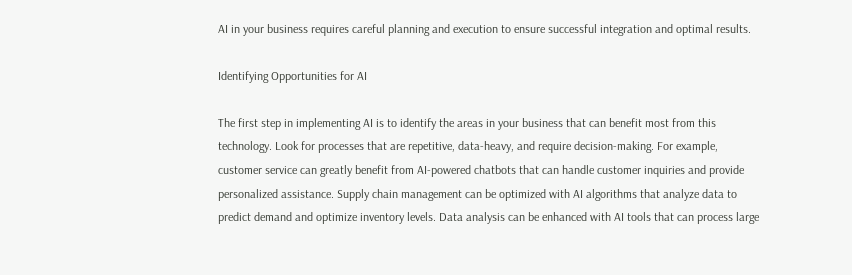AI in your business requires careful planning and execution to ensure successful integration and optimal results.

Identifying Opportunities for AI

The first step in implementing AI is to identify the areas in your business that can benefit most from this technology. Look for processes that are repetitive, data-heavy, and require decision-making. For example, customer service can greatly benefit from AI-powered chatbots that can handle customer inquiries and provide personalized assistance. Supply chain management can be optimized with AI algorithms that analyze data to predict demand and optimize inventory levels. Data analysis can be enhanced with AI tools that can process large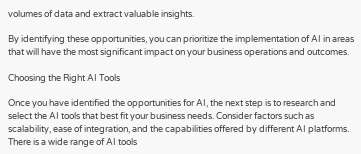volumes of data and extract valuable insights.

By identifying these opportunities, you can prioritize the implementation of AI in areas that will have the most significant impact on your business operations and outcomes.

Choosing the Right AI Tools

Once you have identified the opportunities for AI, the next step is to research and select the AI tools that best fit your business needs. Consider factors such as scalability, ease of integration, and the capabilities offered by different AI platforms. There is a wide range of AI tools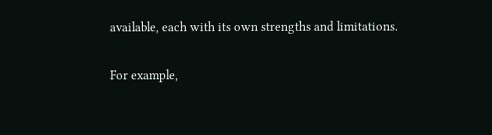available, each with its own strengths and limitations.

For example,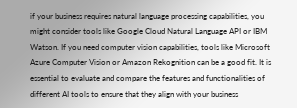if your business requires natural language processing capabilities, you might consider tools like Google Cloud Natural Language API or IBM Watson. If you need computer vision capabilities, tools like Microsoft Azure Computer Vision or Amazon Rekognition can be a good fit. It is essential to evaluate and compare the features and functionalities of different AI tools to ensure that they align with your business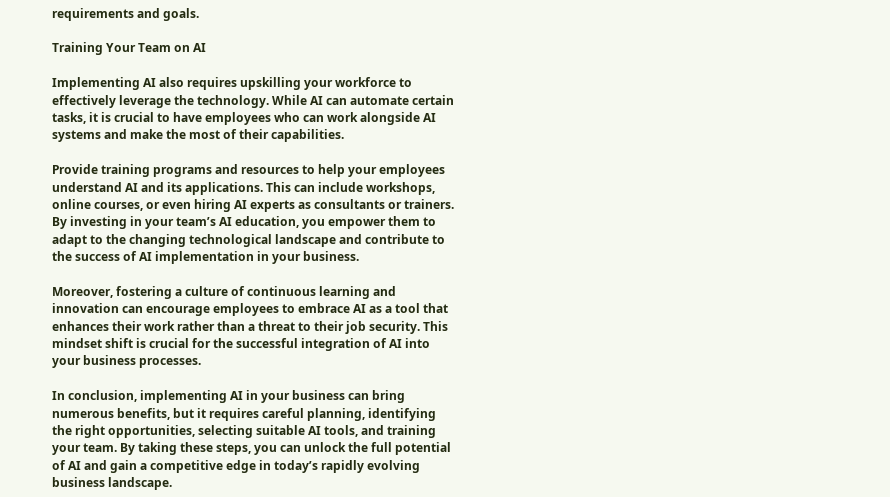requirements and goals.

Training Your Team on AI

Implementing AI also requires upskilling your workforce to effectively leverage the technology. While AI can automate certain tasks, it is crucial to have employees who can work alongside AI systems and make the most of their capabilities.

Provide training programs and resources to help your employees understand AI and its applications. This can include workshops, online courses, or even hiring AI experts as consultants or trainers. By investing in your team’s AI education, you empower them to adapt to the changing technological landscape and contribute to the success of AI implementation in your business.

Moreover, fostering a culture of continuous learning and innovation can encourage employees to embrace AI as a tool that enhances their work rather than a threat to their job security. This mindset shift is crucial for the successful integration of AI into your business processes.

In conclusion, implementing AI in your business can bring numerous benefits, but it requires careful planning, identifying the right opportunities, selecting suitable AI tools, and training your team. By taking these steps, you can unlock the full potential of AI and gain a competitive edge in today’s rapidly evolving business landscape.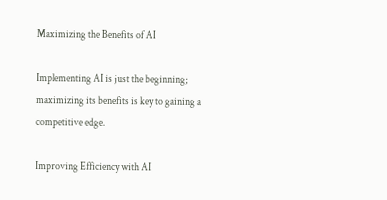Maximizing the Benefits of AI

Implementing AI is just the beginning; maximizing its benefits is key to gaining a competitive edge.

Improving Efficiency with AI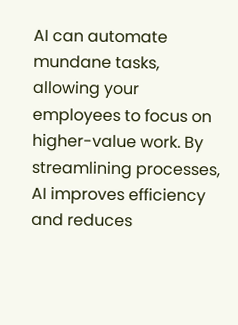AI can automate mundane tasks, allowing your employees to focus on higher-value work. By streamlining processes, AI improves efficiency and reduces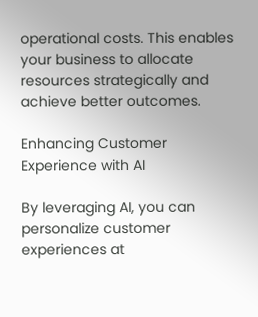operational costs. This enables your business to allocate resources strategically and achieve better outcomes.

Enhancing Customer Experience with AI

By leveraging AI, you can personalize customer experiences at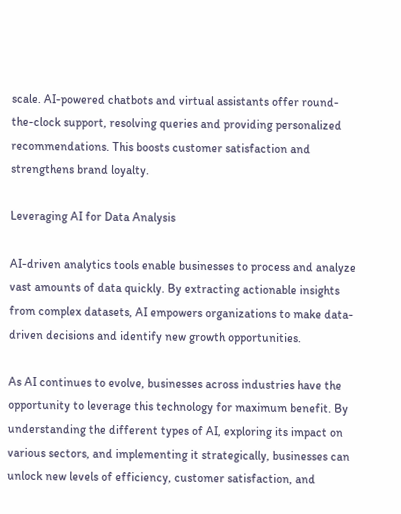scale. AI-powered chatbots and virtual assistants offer round-the-clock support, resolving queries and providing personalized recommendations. This boosts customer satisfaction and strengthens brand loyalty.

Leveraging AI for Data Analysis

AI-driven analytics tools enable businesses to process and analyze vast amounts of data quickly. By extracting actionable insights from complex datasets, AI empowers organizations to make data-driven decisions and identify new growth opportunities.

As AI continues to evolve, businesses across industries have the opportunity to leverage this technology for maximum benefit. By understanding the different types of AI, exploring its impact on various sectors, and implementing it strategically, businesses can unlock new levels of efficiency, customer satisfaction, and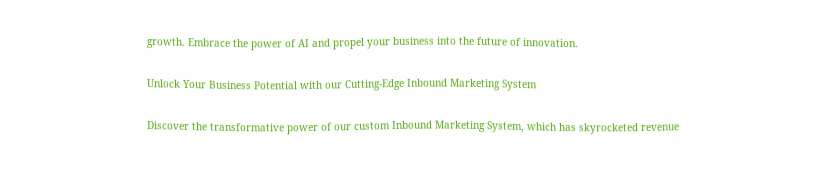growth. Embrace the power of AI and propel your business into the future of innovation.

Unlock Your Business Potential with our Cutting-Edge Inbound Marketing System

Discover the transformative power of our custom Inbound Marketing System, which has skyrocketed revenue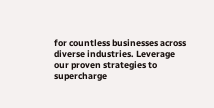for countless businesses across diverse industries. Leverage our proven strategies to supercharge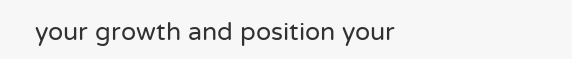your growth and position your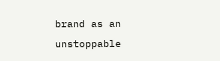brand as an unstoppable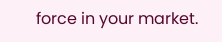force in your market.